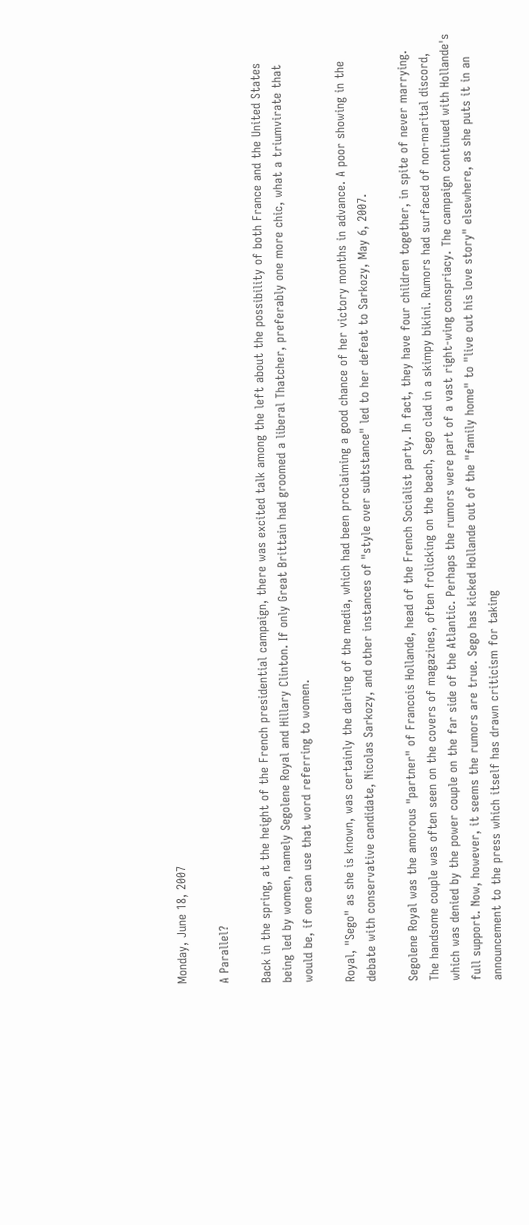Monday, June 18, 2007

A Parallel?

Back in the spring, at the height of the French presidential campaign, there was excited talk among the left about the possibility of both France and the United States being led by women, namely Segolene Royal and Hillary Clinton. If only Great Brittain had groomed a liberal Thatcher, preferably one more chic, what a triumvirate that would be, if one can use that word referring to women.

Royal, "Sego" as she is known, was certainly the darling of the media, which had been proclaiming a good chance of her victory months in advance. A poor showing in the debate with conservative candidate, Nicolas Sarkozy, and other instances of "style over subtstance" led to her defeat to Sarkozy, May 6, 2007.

Segolene Royal was the amorous "partner" of Francois Hollande, head of the French Socialist party. In fact, they have four children together, in spite of never marrying. The handsome couple was often seen on the covers of magazines, often frolicking on the beach, Sego clad in a skimpy bikini. Rumors had surfaced of non-marital discord, which was denied by the power couple on the far side of the Atlantic. Perhaps the rumors were part of a vast right-wing conspriacy. The campaign continued with Hollande's full support. Now, however, it seems the rumors are true. Sego has kicked Hollande out of the "family home" to "live out his love story" elsewhere, as she puts it in an announcement to the press which itself has drawn criticism for taking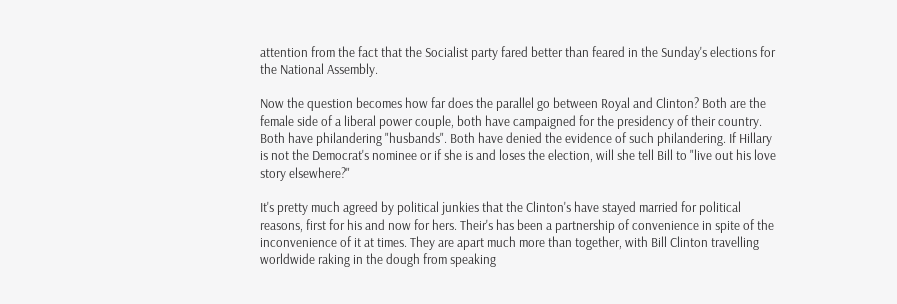attention from the fact that the Socialist party fared better than feared in the Sunday's elections for the National Assembly.

Now the question becomes how far does the parallel go between Royal and Clinton? Both are the female side of a liberal power couple, both have campaigned for the presidency of their country. Both have philandering "husbands". Both have denied the evidence of such philandering. If Hillary is not the Democrat's nominee or if she is and loses the election, will she tell Bill to "live out his love story elsewhere?"

It's pretty much agreed by political junkies that the Clinton's have stayed married for political reasons, first for his and now for hers. Their's has been a partnership of convenience in spite of the inconvenience of it at times. They are apart much more than together, with Bill Clinton travelling worldwide raking in the dough from speaking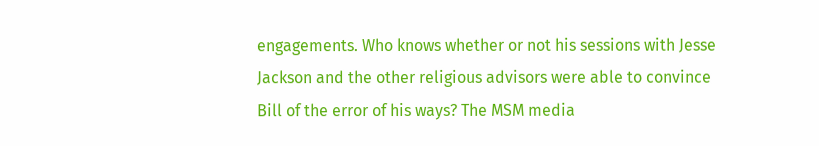engagements. Who knows whether or not his sessions with Jesse Jackson and the other religious advisors were able to convince Bill of the error of his ways? The MSM media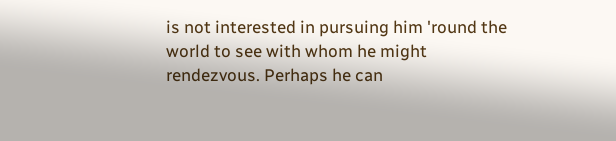is not interested in pursuing him 'round the world to see with whom he might rendezvous. Perhaps he can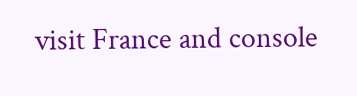visit France and console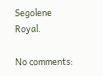Segolene Royal.

No comments: